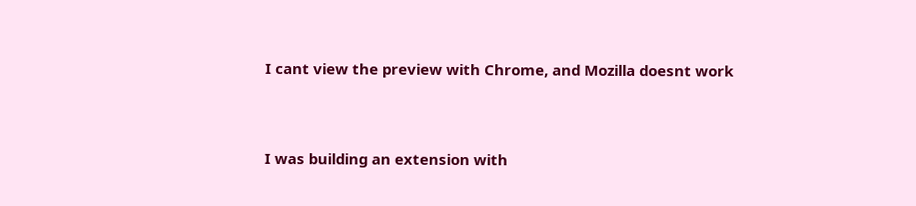I cant view the preview with Chrome, and Mozilla doesnt work


I was building an extension with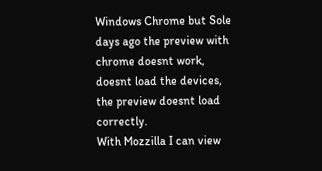Windows Chrome but Sole days ago the preview with chrome doesnt work, doesnt load the devices, the preview doesnt load correctly.
With Mozzilla I can view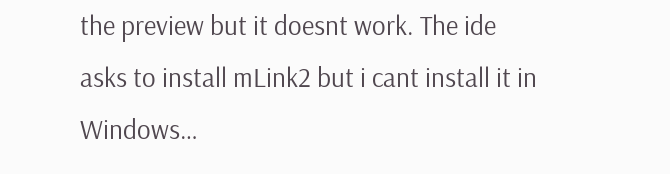the preview but it doesnt work. The ide asks to install mLink2 but i cant install it in Windows…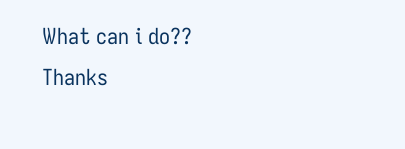What can i do?? Thanks